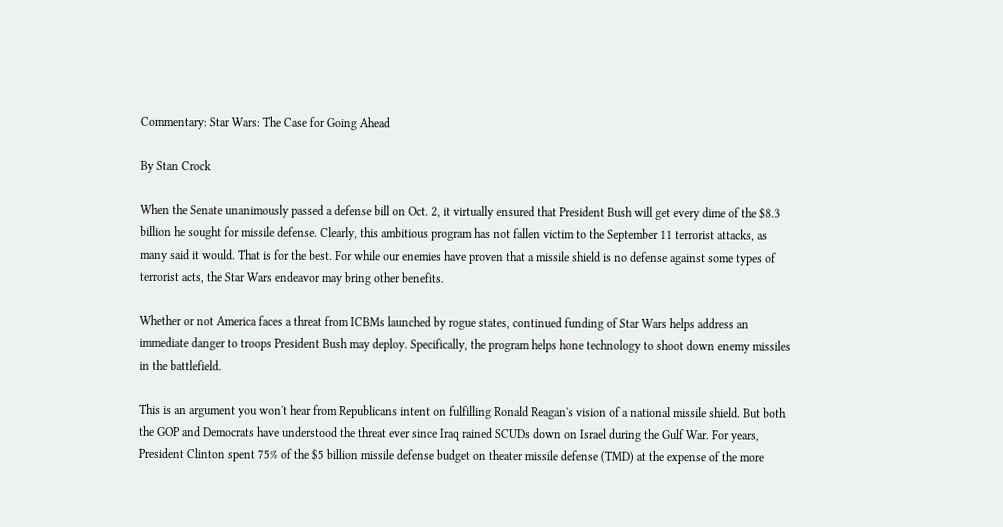Commentary: Star Wars: The Case for Going Ahead

By Stan Crock

When the Senate unanimously passed a defense bill on Oct. 2, it virtually ensured that President Bush will get every dime of the $8.3 billion he sought for missile defense. Clearly, this ambitious program has not fallen victim to the September 11 terrorist attacks, as many said it would. That is for the best. For while our enemies have proven that a missile shield is no defense against some types of terrorist acts, the Star Wars endeavor may bring other benefits.

Whether or not America faces a threat from ICBMs launched by rogue states, continued funding of Star Wars helps address an immediate danger to troops President Bush may deploy. Specifically, the program helps hone technology to shoot down enemy missiles in the battlefield.

This is an argument you won't hear from Republicans intent on fulfilling Ronald Reagan's vision of a national missile shield. But both the GOP and Democrats have understood the threat ever since Iraq rained SCUDs down on Israel during the Gulf War. For years, President Clinton spent 75% of the $5 billion missile defense budget on theater missile defense (TMD) at the expense of the more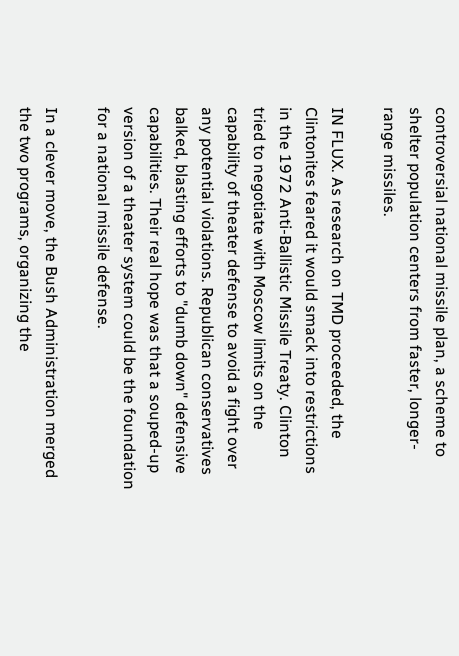controversial national missile plan, a scheme to shelter population centers from faster, longer-range missiles.

IN FLUX. As research on TMD proceeded, the Clintonites feared it would smack into restrictions in the 1972 Anti-Ballistic Missile Treaty. Clinton tried to negotiate with Moscow limits on the capability of theater defense to avoid a fight over any potential violations. Republican conservatives balked, blasting efforts to "dumb down" defensive capabilities. Their real hope was that a souped-up version of a theater system could be the foundation for a national missile defense.

In a clever move, the Bush Administration merged the two programs, organizing the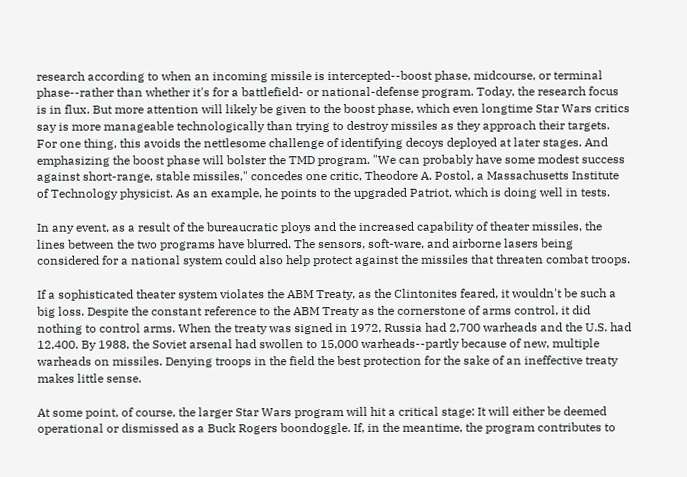research according to when an incoming missile is intercepted--boost phase, midcourse, or terminal phase--rather than whether it's for a battlefield- or national-defense program. Today, the research focus is in flux. But more attention will likely be given to the boost phase, which even longtime Star Wars critics say is more manageable technologically than trying to destroy missiles as they approach their targets. For one thing, this avoids the nettlesome challenge of identifying decoys deployed at later stages. And emphasizing the boost phase will bolster the TMD program. "We can probably have some modest success against short-range, stable missiles," concedes one critic, Theodore A. Postol, a Massachusetts Institute of Technology physicist. As an example, he points to the upgraded Patriot, which is doing well in tests.

In any event, as a result of the bureaucratic ploys and the increased capability of theater missiles, the lines between the two programs have blurred. The sensors, soft-ware, and airborne lasers being considered for a national system could also help protect against the missiles that threaten combat troops.

If a sophisticated theater system violates the ABM Treaty, as the Clintonites feared, it wouldn't be such a big loss. Despite the constant reference to the ABM Treaty as the cornerstone of arms control, it did nothing to control arms. When the treaty was signed in 1972, Russia had 2,700 warheads and the U.S. had 12,400. By 1988, the Soviet arsenal had swollen to 15,000 warheads--partly because of new, multiple warheads on missiles. Denying troops in the field the best protection for the sake of an ineffective treaty makes little sense.

At some point, of course, the larger Star Wars program will hit a critical stage: It will either be deemed operational or dismissed as a Buck Rogers boondoggle. If, in the meantime, the program contributes to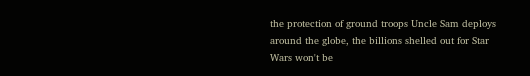the protection of ground troops Uncle Sam deploys around the globe, the billions shelled out for Star Wars won't be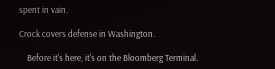spent in vain.

Crock covers defense in Washington.

    Before it's here, it's on the Bloomberg Terminal.